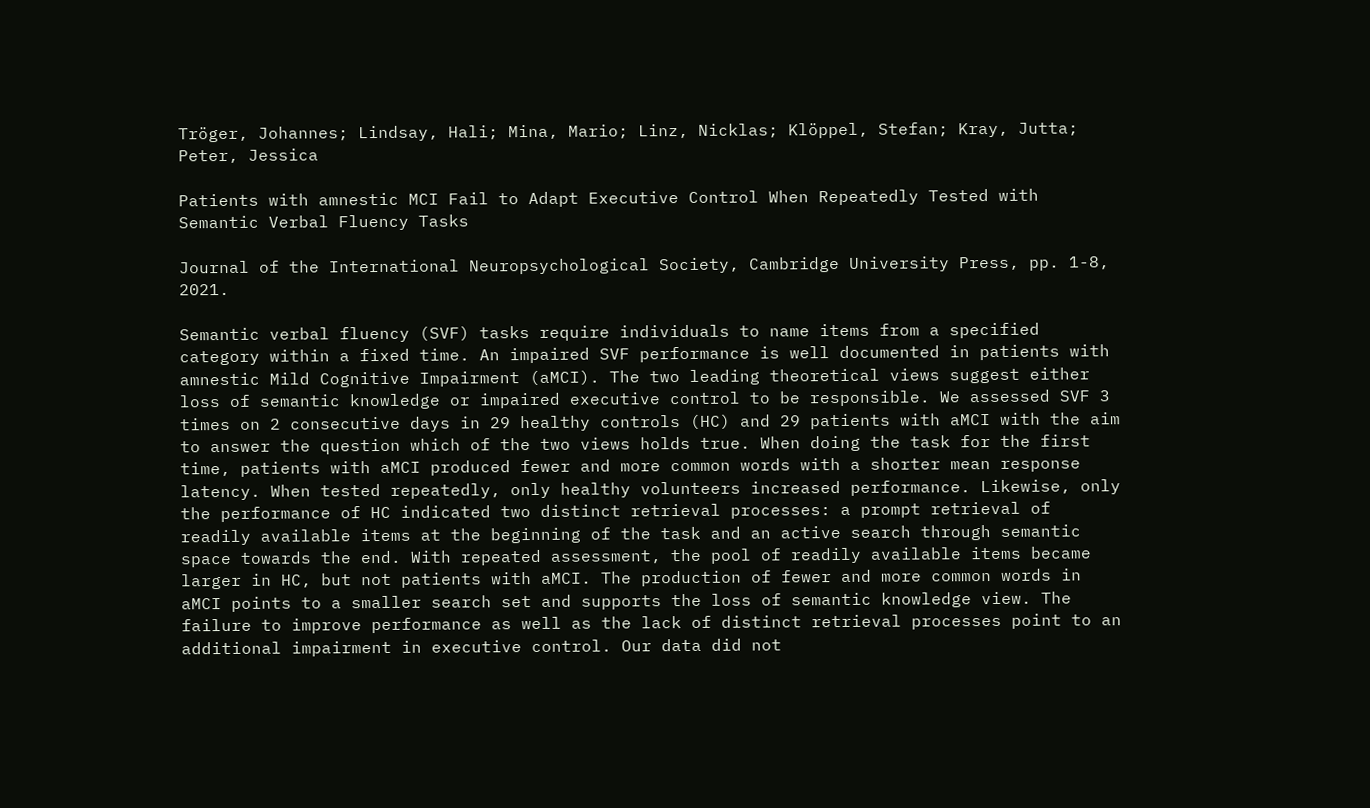Tröger, Johannes; Lindsay, Hali; Mina, Mario; Linz, Nicklas; Klöppel, Stefan; Kray, Jutta; Peter, Jessica

Patients with amnestic MCI Fail to Adapt Executive Control When Repeatedly Tested with Semantic Verbal Fluency Tasks

Journal of the International Neuropsychological Society, Cambridge University Press, pp. 1-8, 2021.

Semantic verbal fluency (SVF) tasks require individuals to name items from a specified category within a fixed time. An impaired SVF performance is well documented in patients with amnestic Mild Cognitive Impairment (aMCI). The two leading theoretical views suggest either loss of semantic knowledge or impaired executive control to be responsible. We assessed SVF 3 times on 2 consecutive days in 29 healthy controls (HC) and 29 patients with aMCI with the aim to answer the question which of the two views holds true. When doing the task for the first time, patients with aMCI produced fewer and more common words with a shorter mean response latency. When tested repeatedly, only healthy volunteers increased performance. Likewise, only the performance of HC indicated two distinct retrieval processes: a prompt retrieval of readily available items at the beginning of the task and an active search through semantic space towards the end. With repeated assessment, the pool of readily available items became larger in HC, but not patients with aMCI. The production of fewer and more common words in aMCI points to a smaller search set and supports the loss of semantic knowledge view. The failure to improve performance as well as the lack of distinct retrieval processes point to an additional impairment in executive control. Our data did not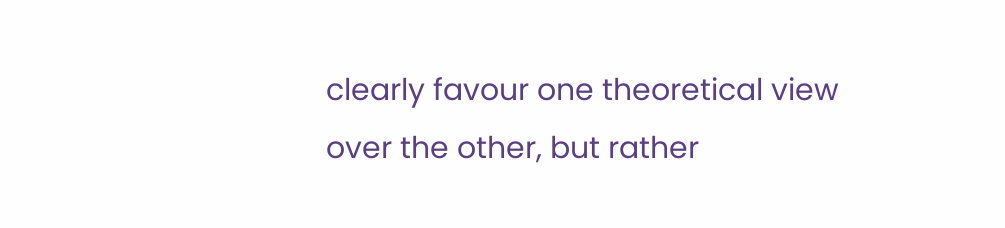clearly favour one theoretical view over the other, but rather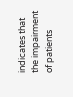indicates that the impairment of patients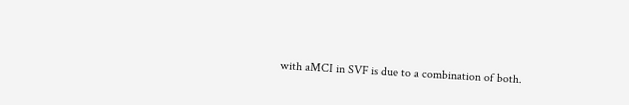with aMCI in SVF is due to a combination of both.